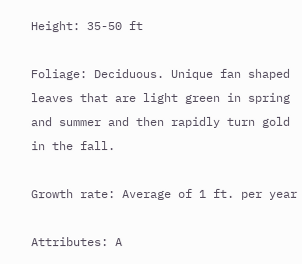Height: 35-50 ft

Foliage: Deciduous. Unique fan shaped leaves that are light green in spring and summer and then rapidly turn gold in the fall.

Growth rate: Average of 1 ft. per year

Attributes: A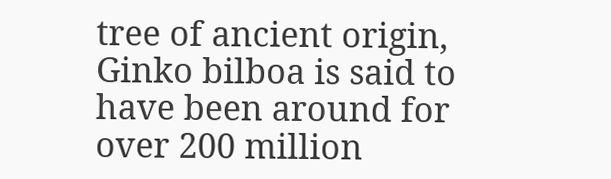tree of ancient origin, Ginko bilboa is said to have been around for over 200 million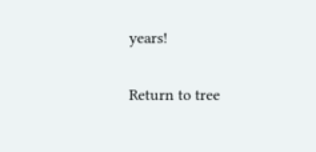years!

Return to tree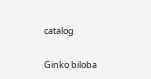catalog

Ginko biloba